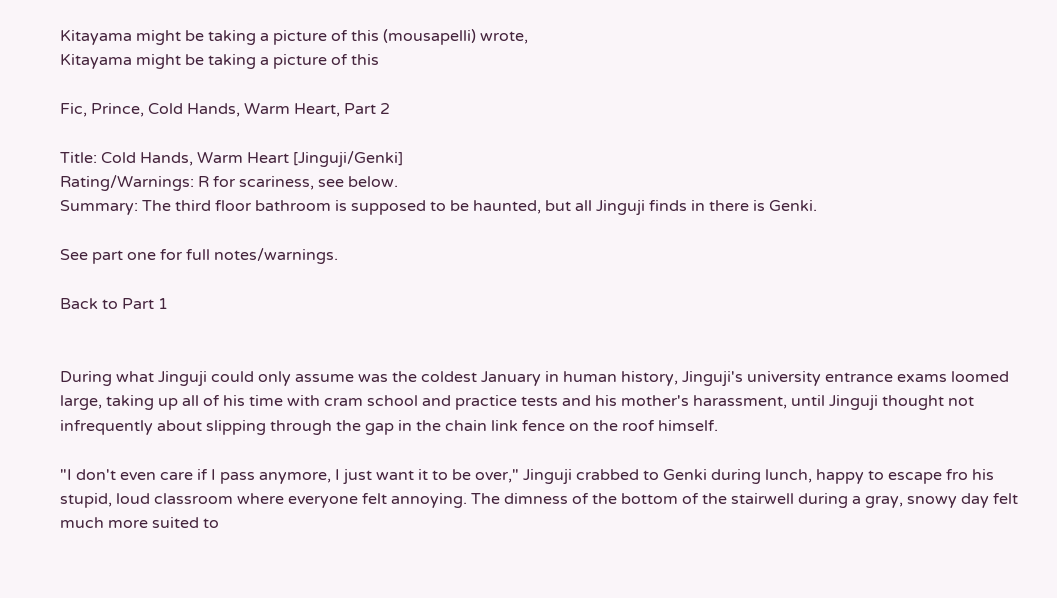Kitayama might be taking a picture of this (mousapelli) wrote,
Kitayama might be taking a picture of this

Fic, Prince, Cold Hands, Warm Heart, Part 2

Title: Cold Hands, Warm Heart [Jinguji/Genki]
Rating/Warnings: R for scariness, see below.
Summary: The third floor bathroom is supposed to be haunted, but all Jinguji finds in there is Genki.

See part one for full notes/warnings.

Back to Part 1


During what Jinguji could only assume was the coldest January in human history, Jinguji's university entrance exams loomed large, taking up all of his time with cram school and practice tests and his mother's harassment, until Jinguji thought not infrequently about slipping through the gap in the chain link fence on the roof himself.

"I don't even care if I pass anymore, I just want it to be over," Jinguji crabbed to Genki during lunch, happy to escape fro his stupid, loud classroom where everyone felt annoying. The dimness of the bottom of the stairwell during a gray, snowy day felt much more suited to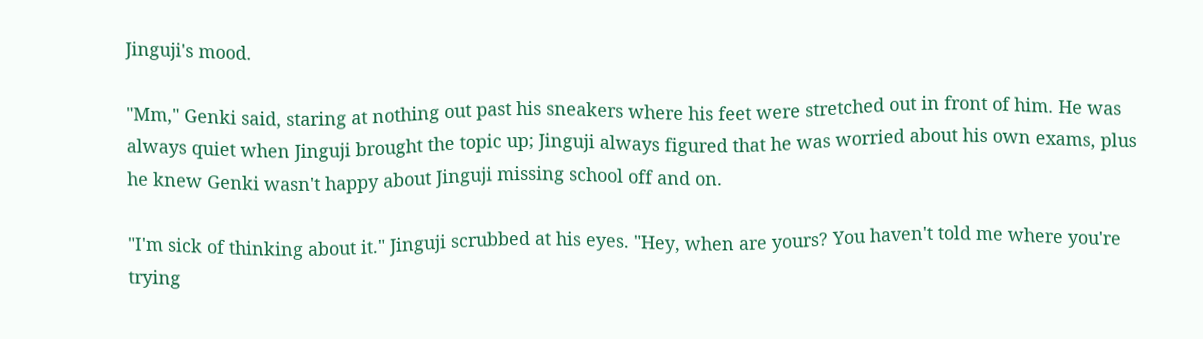Jinguji's mood.

"Mm," Genki said, staring at nothing out past his sneakers where his feet were stretched out in front of him. He was always quiet when Jinguji brought the topic up; Jinguji always figured that he was worried about his own exams, plus he knew Genki wasn't happy about Jinguji missing school off and on.

"I'm sick of thinking about it." Jinguji scrubbed at his eyes. "Hey, when are yours? You haven't told me where you're trying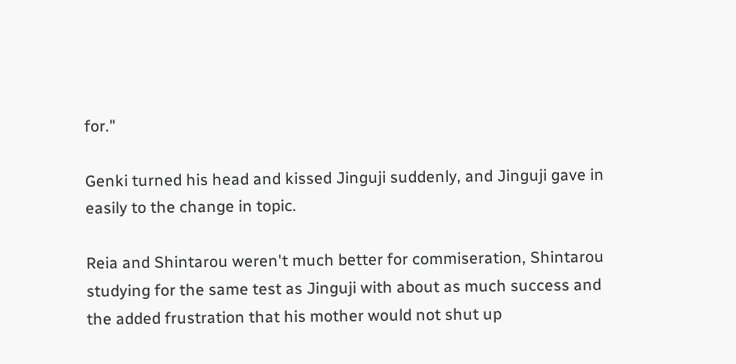for."

Genki turned his head and kissed Jinguji suddenly, and Jinguji gave in easily to the change in topic.

Reia and Shintarou weren't much better for commiseration, Shintarou studying for the same test as Jinguji with about as much success and the added frustration that his mother would not shut up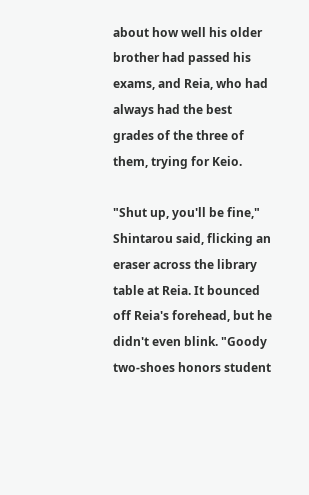about how well his older brother had passed his exams, and Reia, who had always had the best grades of the three of them, trying for Keio.

"Shut up, you'll be fine," Shintarou said, flicking an eraser across the library table at Reia. It bounced off Reia's forehead, but he didn't even blink. "Goody two-shoes honors student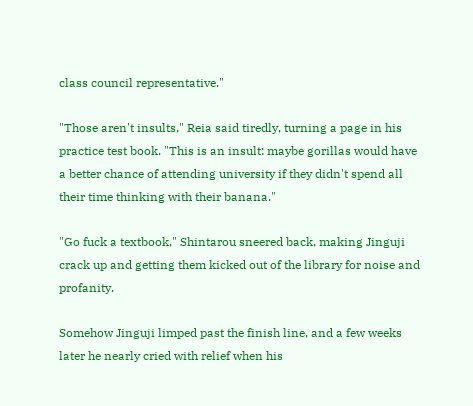class council representative."

"Those aren't insults," Reia said tiredly, turning a page in his practice test book. "This is an insult: maybe gorillas would have a better chance of attending university if they didn't spend all their time thinking with their banana."

"Go fuck a textbook," Shintarou sneered back, making Jinguji crack up and getting them kicked out of the library for noise and profanity.

Somehow Jinguji limped past the finish line, and a few weeks later he nearly cried with relief when his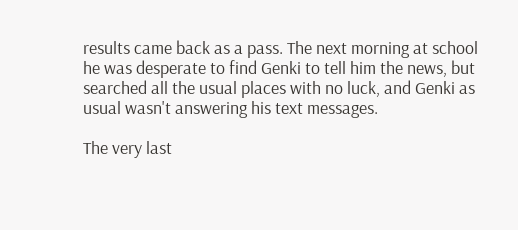results came back as a pass. The next morning at school he was desperate to find Genki to tell him the news, but searched all the usual places with no luck, and Genki as usual wasn't answering his text messages.

The very last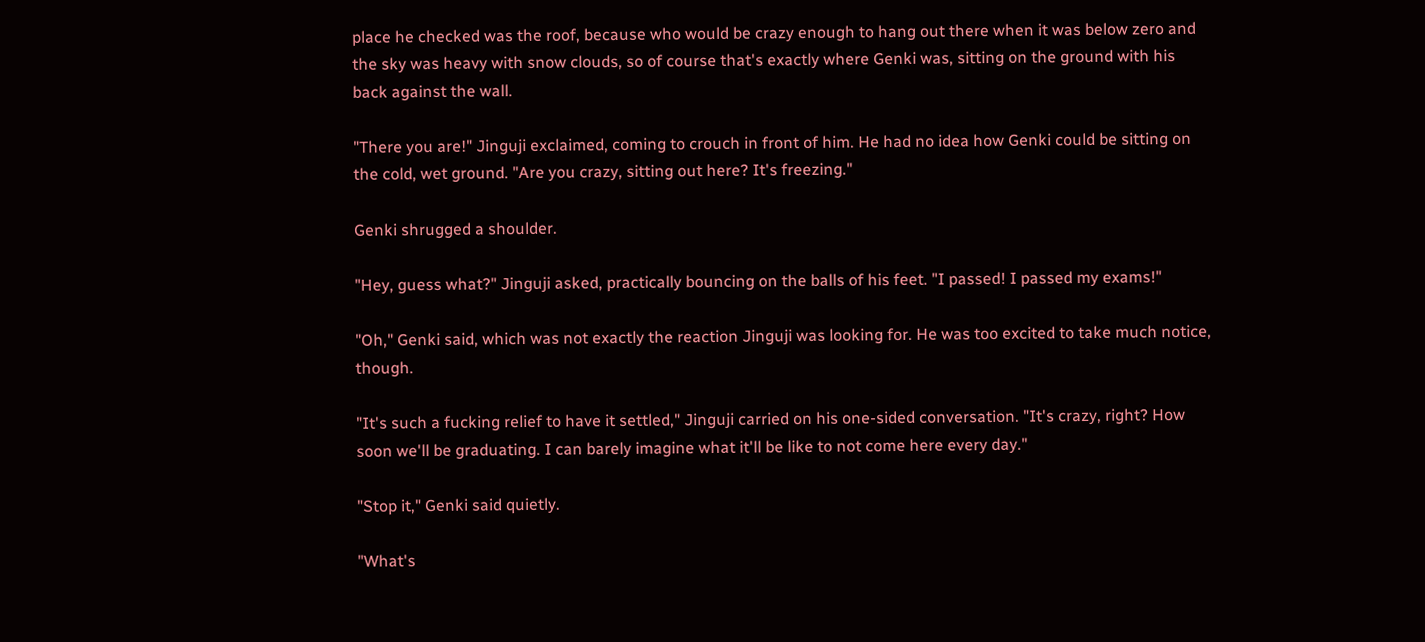place he checked was the roof, because who would be crazy enough to hang out there when it was below zero and the sky was heavy with snow clouds, so of course that's exactly where Genki was, sitting on the ground with his back against the wall.

"There you are!" Jinguji exclaimed, coming to crouch in front of him. He had no idea how Genki could be sitting on the cold, wet ground. "Are you crazy, sitting out here? It's freezing."

Genki shrugged a shoulder.

"Hey, guess what?" Jinguji asked, practically bouncing on the balls of his feet. "I passed! I passed my exams!"

"Oh," Genki said, which was not exactly the reaction Jinguji was looking for. He was too excited to take much notice, though.

"It's such a fucking relief to have it settled," Jinguji carried on his one-sided conversation. "It's crazy, right? How soon we'll be graduating. I can barely imagine what it'll be like to not come here every day."

"Stop it," Genki said quietly.

"What's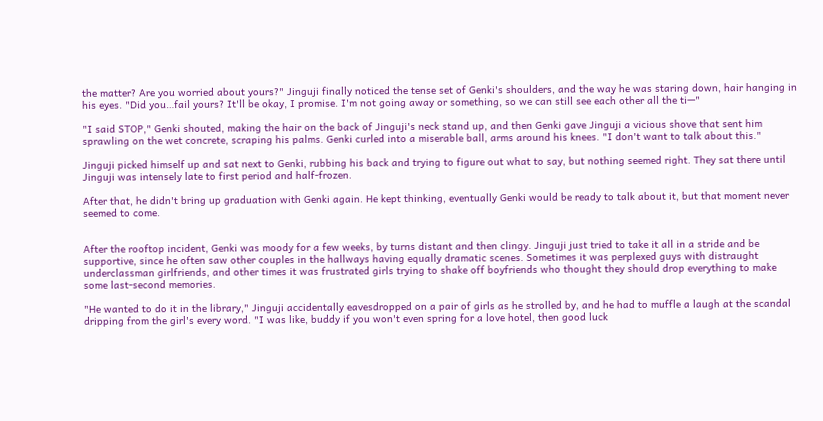the matter? Are you worried about yours?" Jinguji finally noticed the tense set of Genki's shoulders, and the way he was staring down, hair hanging in his eyes. "Did you…fail yours? It'll be okay, I promise. I'm not going away or something, so we can still see each other all the ti—"

"I said STOP," Genki shouted, making the hair on the back of Jinguji's neck stand up, and then Genki gave Jinguji a vicious shove that sent him sprawling on the wet concrete, scraping his palms. Genki curled into a miserable ball, arms around his knees. "I don't want to talk about this."

Jinguji picked himself up and sat next to Genki, rubbing his back and trying to figure out what to say, but nothing seemed right. They sat there until Jinguji was intensely late to first period and half-frozen.

After that, he didn't bring up graduation with Genki again. He kept thinking, eventually Genki would be ready to talk about it, but that moment never seemed to come.


After the rooftop incident, Genki was moody for a few weeks, by turns distant and then clingy. Jinguji just tried to take it all in a stride and be supportive, since he often saw other couples in the hallways having equally dramatic scenes. Sometimes it was perplexed guys with distraught underclassman girlfriends, and other times it was frustrated girls trying to shake off boyfriends who thought they should drop everything to make some last-second memories.

"He wanted to do it in the library," Jinguji accidentally eavesdropped on a pair of girls as he strolled by, and he had to muffle a laugh at the scandal dripping from the girl's every word. "I was like, buddy if you won't even spring for a love hotel, then good luck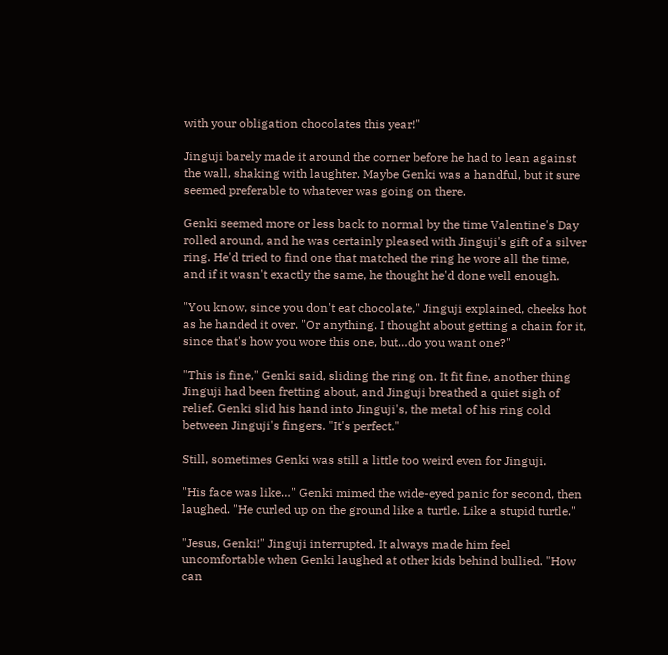with your obligation chocolates this year!"

Jinguji barely made it around the corner before he had to lean against the wall, shaking with laughter. Maybe Genki was a handful, but it sure seemed preferable to whatever was going on there.

Genki seemed more or less back to normal by the time Valentine's Day rolled around, and he was certainly pleased with Jinguji's gift of a silver ring. He'd tried to find one that matched the ring he wore all the time, and if it wasn't exactly the same, he thought he'd done well enough.

"You know, since you don't eat chocolate," Jinguji explained, cheeks hot as he handed it over. "Or anything. I thought about getting a chain for it, since that's how you wore this one, but…do you want one?"

"This is fine," Genki said, sliding the ring on. It fit fine, another thing Jinguji had been fretting about, and Jinguji breathed a quiet sigh of relief. Genki slid his hand into Jinguji's, the metal of his ring cold between Jinguji's fingers. "It's perfect."

Still, sometimes Genki was still a little too weird even for Jinguji.

"His face was like…" Genki mimed the wide-eyed panic for second, then laughed. "He curled up on the ground like a turtle. Like a stupid turtle."

"Jesus, Genki!" Jinguji interrupted. It always made him feel uncomfortable when Genki laughed at other kids behind bullied. "How can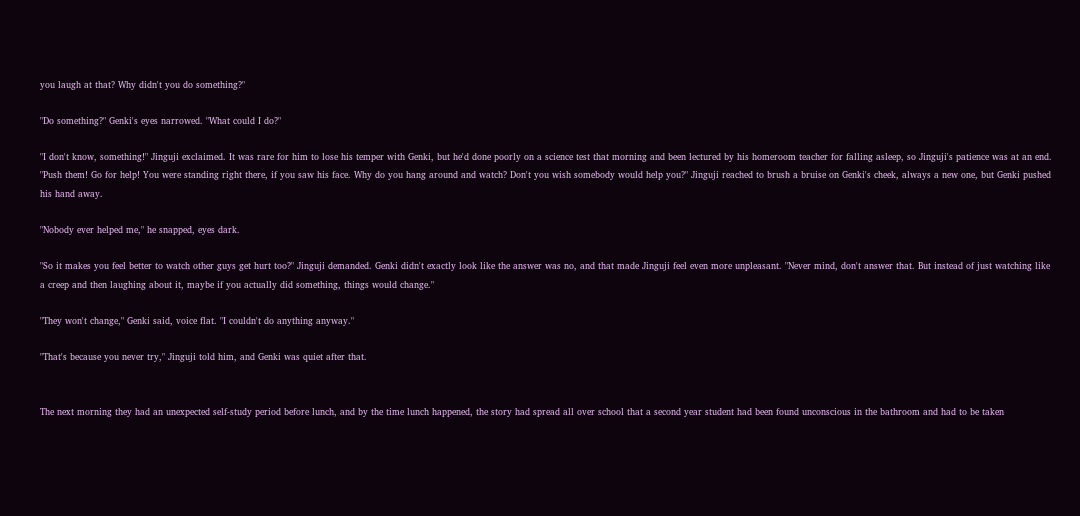you laugh at that? Why didn't you do something?"

"Do something?" Genki's eyes narrowed. "What could I do?"

"I don't know, something!" Jinguji exclaimed. It was rare for him to lose his temper with Genki, but he'd done poorly on a science test that morning and been lectured by his homeroom teacher for falling asleep, so Jinguji's patience was at an end. "Push them! Go for help! You were standing right there, if you saw his face. Why do you hang around and watch? Don't you wish somebody would help you?" Jinguji reached to brush a bruise on Genki's cheek, always a new one, but Genki pushed his hand away.

"Nobody ever helped me," he snapped, eyes dark.

"So it makes you feel better to watch other guys get hurt too?" Jinguji demanded. Genki didn't exactly look like the answer was no, and that made Jinguji feel even more unpleasant. "Never mind, don't answer that. But instead of just watching like a creep and then laughing about it, maybe if you actually did something, things would change."

"They won't change," Genki said, voice flat. "I couldn't do anything anyway."

"That's because you never try," Jinguji told him, and Genki was quiet after that.


The next morning they had an unexpected self-study period before lunch, and by the time lunch happened, the story had spread all over school that a second year student had been found unconscious in the bathroom and had to be taken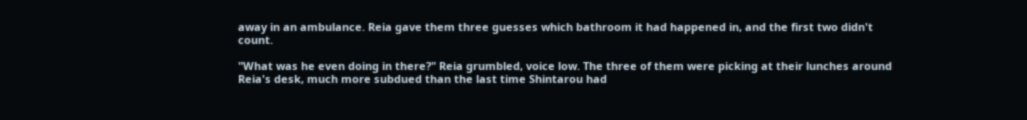away in an ambulance. Reia gave them three guesses which bathroom it had happened in, and the first two didn't count.

"What was he even doing in there?" Reia grumbled, voice low. The three of them were picking at their lunches around Reia's desk, much more subdued than the last time Shintarou had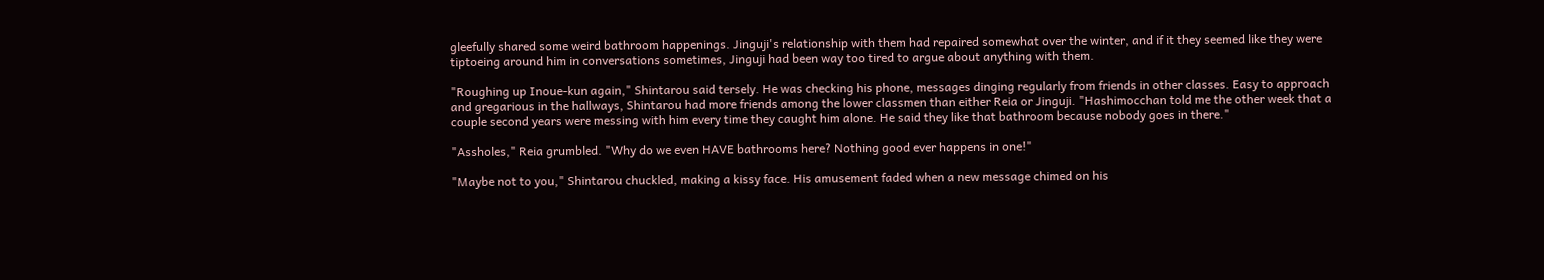gleefully shared some weird bathroom happenings. Jinguji's relationship with them had repaired somewhat over the winter, and if it they seemed like they were tiptoeing around him in conversations sometimes, Jinguji had been way too tired to argue about anything with them.

"Roughing up Inoue-kun again," Shintarou said tersely. He was checking his phone, messages dinging regularly from friends in other classes. Easy to approach and gregarious in the hallways, Shintarou had more friends among the lower classmen than either Reia or Jinguji. "Hashimocchan told me the other week that a couple second years were messing with him every time they caught him alone. He said they like that bathroom because nobody goes in there."

"Assholes," Reia grumbled. "Why do we even HAVE bathrooms here? Nothing good ever happens in one!"

"Maybe not to you," Shintarou chuckled, making a kissy face. His amusement faded when a new message chimed on his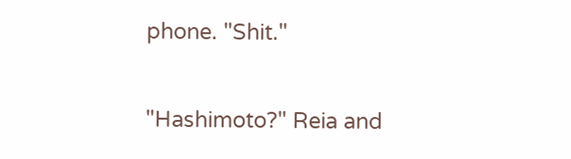phone. "Shit."

"Hashimoto?" Reia and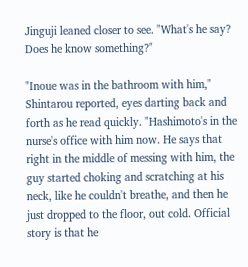Jinguji leaned closer to see. "What's he say? Does he know something?"

"Inoue was in the bathroom with him," Shintarou reported, eyes darting back and forth as he read quickly. "Hashimoto's in the nurse's office with him now. He says that right in the middle of messing with him, the guy started choking and scratching at his neck, like he couldn't breathe, and then he just dropped to the floor, out cold. Official story is that he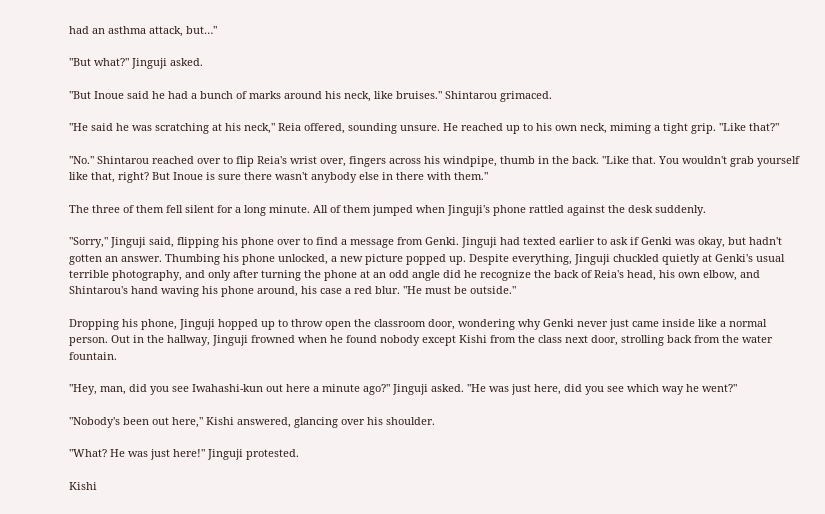had an asthma attack, but…"

"But what?" Jinguji asked.

"But Inoue said he had a bunch of marks around his neck, like bruises." Shintarou grimaced.

"He said he was scratching at his neck," Reia offered, sounding unsure. He reached up to his own neck, miming a tight grip. "Like that?"

"No." Shintarou reached over to flip Reia's wrist over, fingers across his windpipe, thumb in the back. "Like that. You wouldn't grab yourself like that, right? But Inoue is sure there wasn't anybody else in there with them."

The three of them fell silent for a long minute. All of them jumped when Jinguji's phone rattled against the desk suddenly.

"Sorry," Jinguji said, flipping his phone over to find a message from Genki. Jinguji had texted earlier to ask if Genki was okay, but hadn't gotten an answer. Thumbing his phone unlocked, a new picture popped up. Despite everything, Jinguji chuckled quietly at Genki's usual terrible photography, and only after turning the phone at an odd angle did he recognize the back of Reia's head, his own elbow, and Shintarou's hand waving his phone around, his case a red blur. "He must be outside."

Dropping his phone, Jinguji hopped up to throw open the classroom door, wondering why Genki never just came inside like a normal person. Out in the hallway, Jinguji frowned when he found nobody except Kishi from the class next door, strolling back from the water fountain.

"Hey, man, did you see Iwahashi-kun out here a minute ago?" Jinguji asked. "He was just here, did you see which way he went?"

"Nobody's been out here," Kishi answered, glancing over his shoulder.

"What? He was just here!" Jinguji protested.

Kishi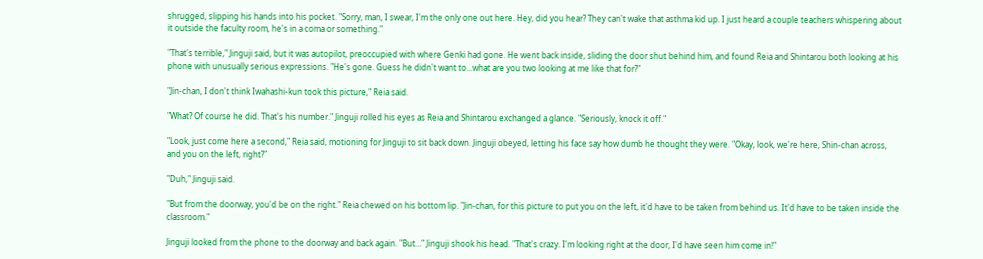shrugged, slipping his hands into his pocket. "Sorry, man, I swear, I'm the only one out here. Hey, did you hear? They can't wake that asthma kid up. I just heard a couple teachers whispering about it outside the faculty room, he's in a coma or something."

"That's terrible," Jinguji said, but it was autopilot, preoccupied with where Genki had gone. He went back inside, sliding the door shut behind him, and found Reia and Shintarou both looking at his phone with unusually serious expressions. "He's gone. Guess he didn't want to…what are you two looking at me like that for?"

"Jin-chan, I don't think Iwahashi-kun took this picture," Reia said.

"What? Of course he did. That's his number." Jinguji rolled his eyes as Reia and Shintarou exchanged a glance. "Seriously, knock it off."

"Look, just come here a second," Reia said, motioning for Jinguji to sit back down. Jinguji obeyed, letting his face say how dumb he thought they were. "Okay, look, we're here, Shin-chan across, and you on the left, right?"

"Duh," Jinguji said.

"But from the doorway, you'd be on the right." Reia chewed on his bottom lip. "Jin-chan, for this picture to put you on the left, it'd have to be taken from behind us. It'd have to be taken inside the classroom."

Jinguji looked from the phone to the doorway and back again. "But…" Jinguji shook his head. "That's crazy. I'm looking right at the door, I'd have seen him come in!"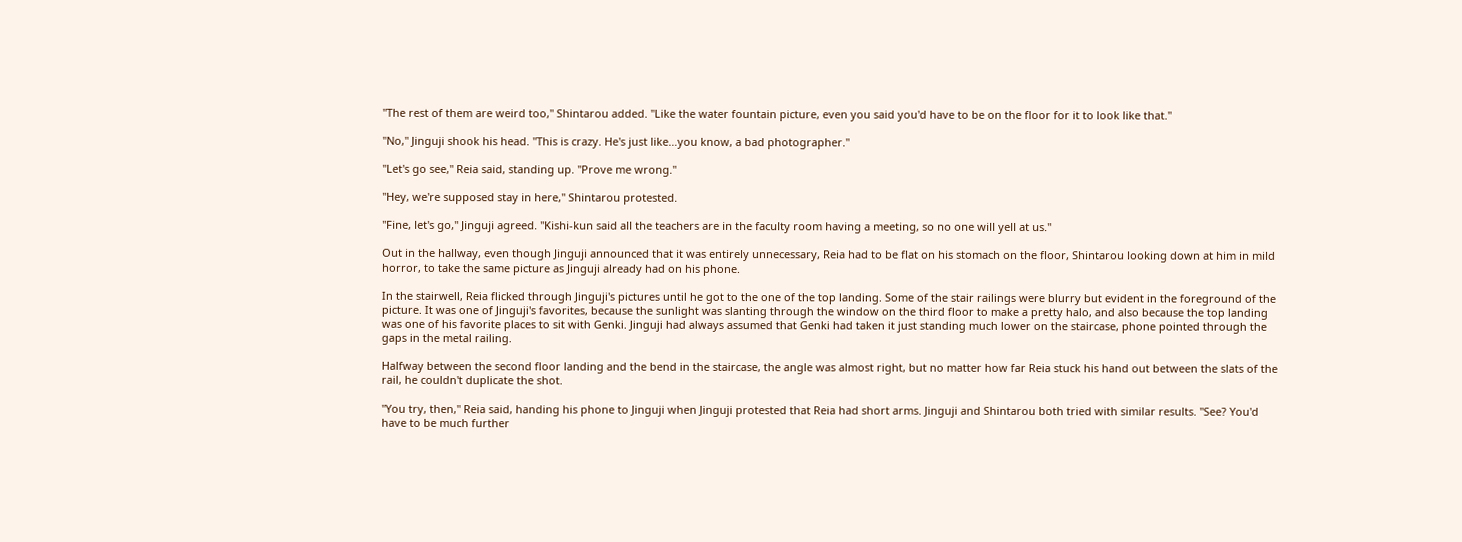"The rest of them are weird too," Shintarou added. "Like the water fountain picture, even you said you'd have to be on the floor for it to look like that."

"No," Jinguji shook his head. "This is crazy. He's just like…you know, a bad photographer."

"Let's go see," Reia said, standing up. "Prove me wrong."

"Hey, we're supposed stay in here," Shintarou protested.

"Fine, let's go," Jinguji agreed. "Kishi-kun said all the teachers are in the faculty room having a meeting, so no one will yell at us."

Out in the hallway, even though Jinguji announced that it was entirely unnecessary, Reia had to be flat on his stomach on the floor, Shintarou looking down at him in mild horror, to take the same picture as Jinguji already had on his phone.

In the stairwell, Reia flicked through Jinguji's pictures until he got to the one of the top landing. Some of the stair railings were blurry but evident in the foreground of the picture. It was one of Jinguji's favorites, because the sunlight was slanting through the window on the third floor to make a pretty halo, and also because the top landing was one of his favorite places to sit with Genki. Jinguji had always assumed that Genki had taken it just standing much lower on the staircase, phone pointed through the gaps in the metal railing.

Halfway between the second floor landing and the bend in the staircase, the angle was almost right, but no matter how far Reia stuck his hand out between the slats of the rail, he couldn't duplicate the shot.

"You try, then," Reia said, handing his phone to Jinguji when Jinguji protested that Reia had short arms. Jinguji and Shintarou both tried with similar results. "See? You'd have to be much further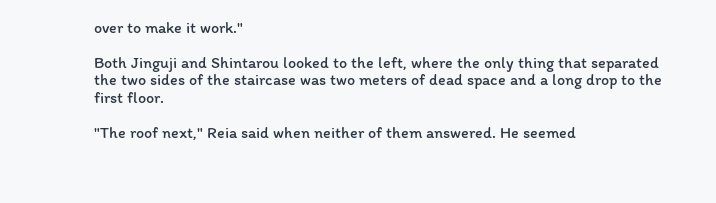over to make it work."

Both Jinguji and Shintarou looked to the left, where the only thing that separated the two sides of the staircase was two meters of dead space and a long drop to the first floor.

"The roof next," Reia said when neither of them answered. He seemed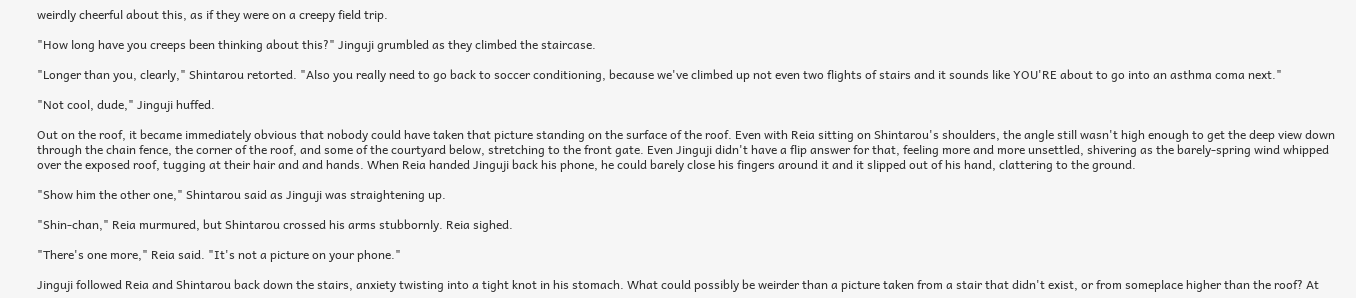weirdly cheerful about this, as if they were on a creepy field trip.

"How long have you creeps been thinking about this?" Jinguji grumbled as they climbed the staircase.

"Longer than you, clearly," Shintarou retorted. "Also you really need to go back to soccer conditioning, because we've climbed up not even two flights of stairs and it sounds like YOU'RE about to go into an asthma coma next."

"Not cool, dude," Jinguji huffed.

Out on the roof, it became immediately obvious that nobody could have taken that picture standing on the surface of the roof. Even with Reia sitting on Shintarou's shoulders, the angle still wasn't high enough to get the deep view down through the chain fence, the corner of the roof, and some of the courtyard below, stretching to the front gate. Even Jinguji didn't have a flip answer for that, feeling more and more unsettled, shivering as the barely-spring wind whipped over the exposed roof, tugging at their hair and and hands. When Reia handed Jinguji back his phone, he could barely close his fingers around it and it slipped out of his hand, clattering to the ground.

"Show him the other one," Shintarou said as Jinguji was straightening up.

"Shin-chan," Reia murmured, but Shintarou crossed his arms stubbornly. Reia sighed.

"There's one more," Reia said. "It's not a picture on your phone."

Jinguji followed Reia and Shintarou back down the stairs, anxiety twisting into a tight knot in his stomach. What could possibly be weirder than a picture taken from a stair that didn't exist, or from someplace higher than the roof? At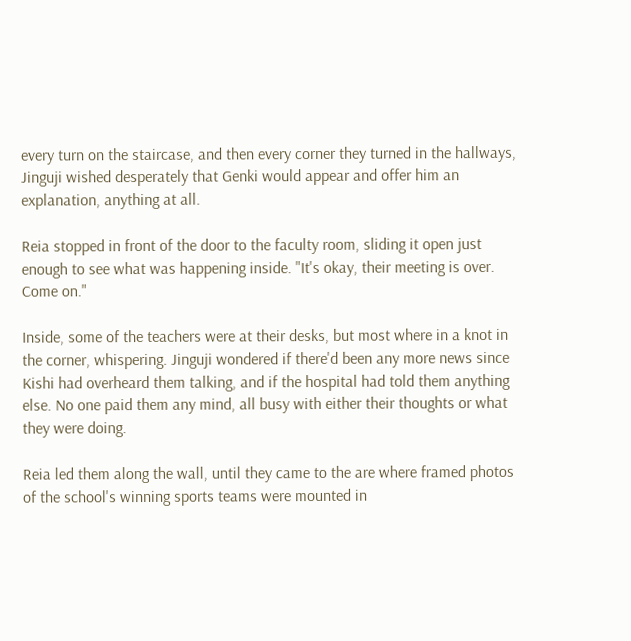every turn on the staircase, and then every corner they turned in the hallways, Jinguji wished desperately that Genki would appear and offer him an explanation, anything at all.

Reia stopped in front of the door to the faculty room, sliding it open just enough to see what was happening inside. "It's okay, their meeting is over. Come on."

Inside, some of the teachers were at their desks, but most where in a knot in the corner, whispering. Jinguji wondered if there'd been any more news since Kishi had overheard them talking, and if the hospital had told them anything else. No one paid them any mind, all busy with either their thoughts or what they were doing.

Reia led them along the wall, until they came to the are where framed photos of the school's winning sports teams were mounted in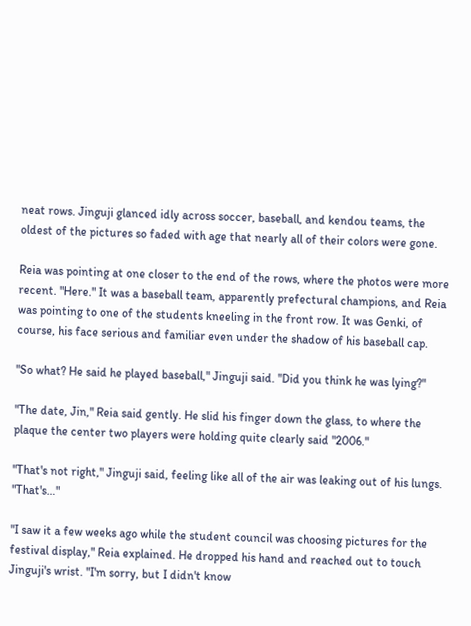neat rows. Jinguji glanced idly across soccer, baseball, and kendou teams, the oldest of the pictures so faded with age that nearly all of their colors were gone.

Reia was pointing at one closer to the end of the rows, where the photos were more recent. "Here." It was a baseball team, apparently prefectural champions, and Reia was pointing to one of the students kneeling in the front row. It was Genki, of course, his face serious and familiar even under the shadow of his baseball cap.

"So what? He said he played baseball," Jinguji said. "Did you think he was lying?"

"The date, Jin," Reia said gently. He slid his finger down the glass, to where the plaque the center two players were holding quite clearly said "2006."

"That's not right," Jinguji said, feeling like all of the air was leaking out of his lungs. "That's…"

"I saw it a few weeks ago while the student council was choosing pictures for the festival display," Reia explained. He dropped his hand and reached out to touch Jinguji's wrist. "I'm sorry, but I didn't know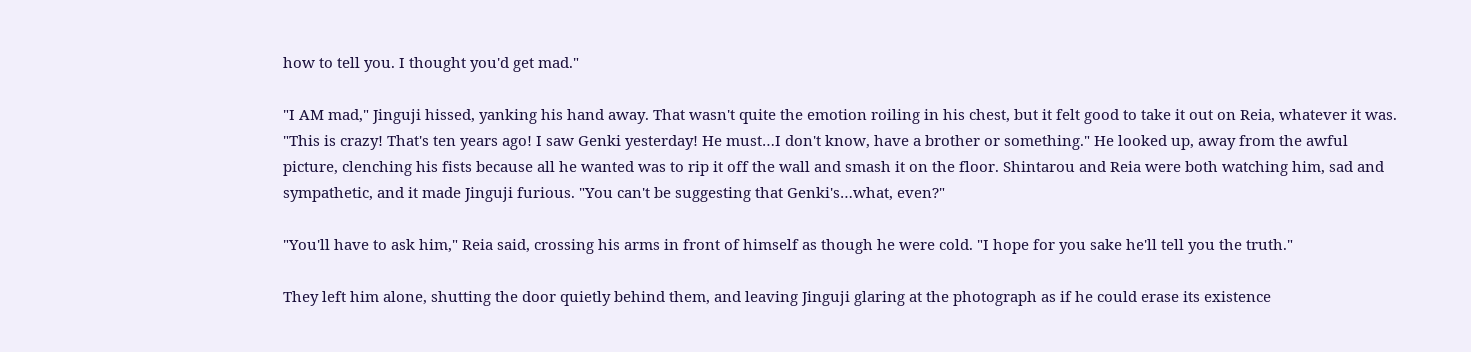how to tell you. I thought you'd get mad."

"I AM mad," Jinguji hissed, yanking his hand away. That wasn't quite the emotion roiling in his chest, but it felt good to take it out on Reia, whatever it was. "This is crazy! That's ten years ago! I saw Genki yesterday! He must…I don't know, have a brother or something." He looked up, away from the awful picture, clenching his fists because all he wanted was to rip it off the wall and smash it on the floor. Shintarou and Reia were both watching him, sad and sympathetic, and it made Jinguji furious. "You can't be suggesting that Genki's…what, even?"

"You'll have to ask him," Reia said, crossing his arms in front of himself as though he were cold. "I hope for you sake he'll tell you the truth."

They left him alone, shutting the door quietly behind them, and leaving Jinguji glaring at the photograph as if he could erase its existence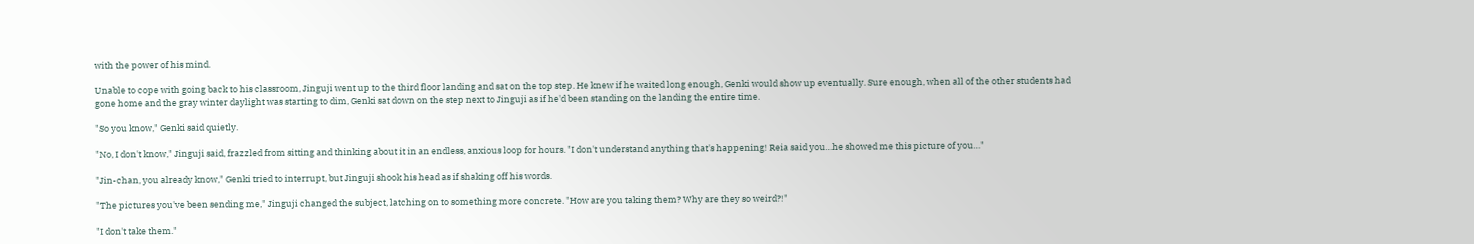with the power of his mind.

Unable to cope with going back to his classroom, Jinguji went up to the third floor landing and sat on the top step. He knew if he waited long enough, Genki would show up eventually. Sure enough, when all of the other students had gone home and the gray winter daylight was starting to dim, Genki sat down on the step next to Jinguji as if he'd been standing on the landing the entire time.

"So you know," Genki said quietly.

"No, I don't know," Jinguji said, frazzled from sitting and thinking about it in an endless, anxious loop for hours. "I don't understand anything that's happening! Reia said you…he showed me this picture of you…"

"Jin-chan, you already know," Genki tried to interrupt, but Jinguji shook his head as if shaking off his words.

"The pictures you've been sending me," Jinguji changed the subject, latching on to something more concrete. "How are you taking them? Why are they so weird?!"

"I don't take them."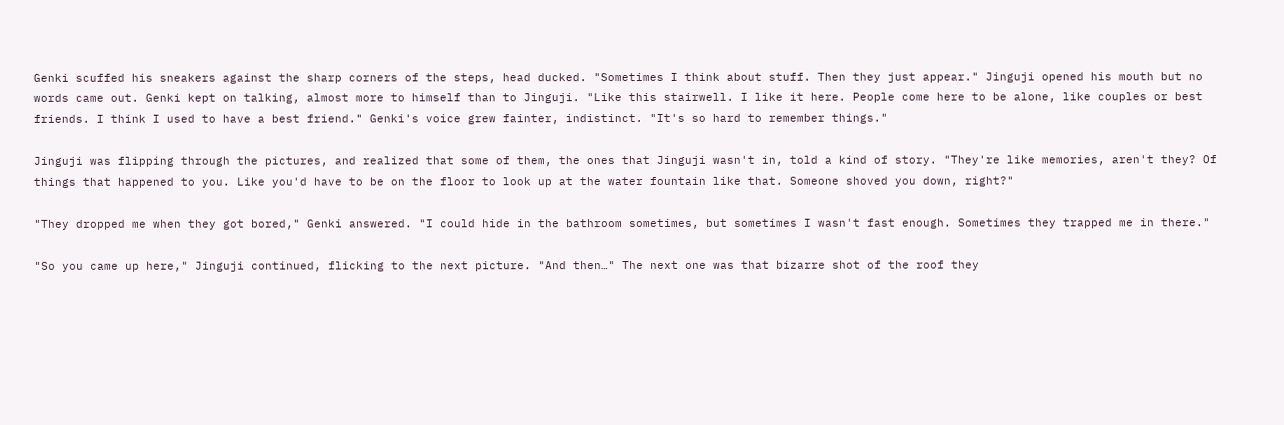Genki scuffed his sneakers against the sharp corners of the steps, head ducked. "Sometimes I think about stuff. Then they just appear." Jinguji opened his mouth but no words came out. Genki kept on talking, almost more to himself than to Jinguji. "Like this stairwell. I like it here. People come here to be alone, like couples or best friends. I think I used to have a best friend." Genki's voice grew fainter, indistinct. "It's so hard to remember things."

Jinguji was flipping through the pictures, and realized that some of them, the ones that Jinguji wasn't in, told a kind of story. "They're like memories, aren't they? Of things that happened to you. Like you'd have to be on the floor to look up at the water fountain like that. Someone shoved you down, right?"

"They dropped me when they got bored," Genki answered. "I could hide in the bathroom sometimes, but sometimes I wasn't fast enough. Sometimes they trapped me in there."

"So you came up here," Jinguji continued, flicking to the next picture. "And then…" The next one was that bizarre shot of the roof they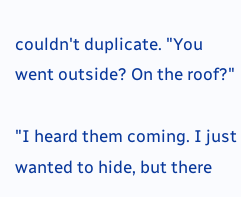couldn't duplicate. "You went outside? On the roof?"

"I heard them coming. I just wanted to hide, but there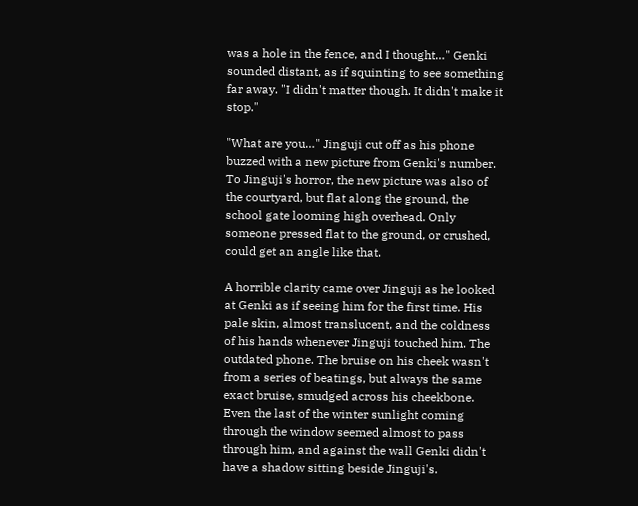was a hole in the fence, and I thought…" Genki sounded distant, as if squinting to see something far away. "I didn't matter though. It didn't make it stop."

"What are you…" Jinguji cut off as his phone buzzed with a new picture from Genki's number. To Jinguji's horror, the new picture was also of the courtyard, but flat along the ground, the school gate looming high overhead. Only someone pressed flat to the ground, or crushed, could get an angle like that.

A horrible clarity came over Jinguji as he looked at Genki as if seeing him for the first time. His pale skin, almost translucent, and the coldness of his hands whenever Jinguji touched him. The outdated phone. The bruise on his cheek wasn't from a series of beatings, but always the same exact bruise, smudged across his cheekbone. Even the last of the winter sunlight coming through the window seemed almost to pass through him, and against the wall Genki didn't have a shadow sitting beside Jinguji's.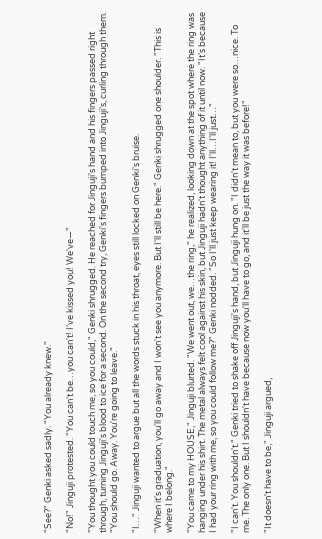"See?" Genki asked sadly. "You already knew."

"No!" Jinguji protested. "You can't be…you can't! I've kissed you! We've—"

"You thought you could touch me, so you could," Genki shrugged. He reached for Jinguji's hand and his fingers passed right through, turning Jinguji's blood to ice for a second. On the second try, Genki's fingers bumped into Jinguji's, curling through them. "You should go. Away. You're going to leave."

"I…" Jinguji wanted to argue but all the words stuck in his throat, eyes still locked on Genki's bruise.

"When it's graduation, you'll go away and I won't see you anymore. But I'll still be here." Genki shrugged one shoulder. "This is where I belong."

"You came to my HOUSE," Jinguji blurted. "We went out, we…the ring," he realized, looking down at the spot where the ring was hanging under his shirt. The metal always felt cool against his skin, but Jinguji hadn't thought anything of it until now. "It's because I had your ring with me, so you could follow me?" Genki nodded. "So I'll just keep wearing it! I'll…I'll just…"

"I can't. You shouldn't." Genki tried to shake off Jinguji's hand, but Jinguji hung on. "I didn't mean to, but you were so…nice. To me. The only one. But I shouldn't have because now you'll have to go, and it'll be just the way it was before!"

"It doesn't have to be," Jinguji argued,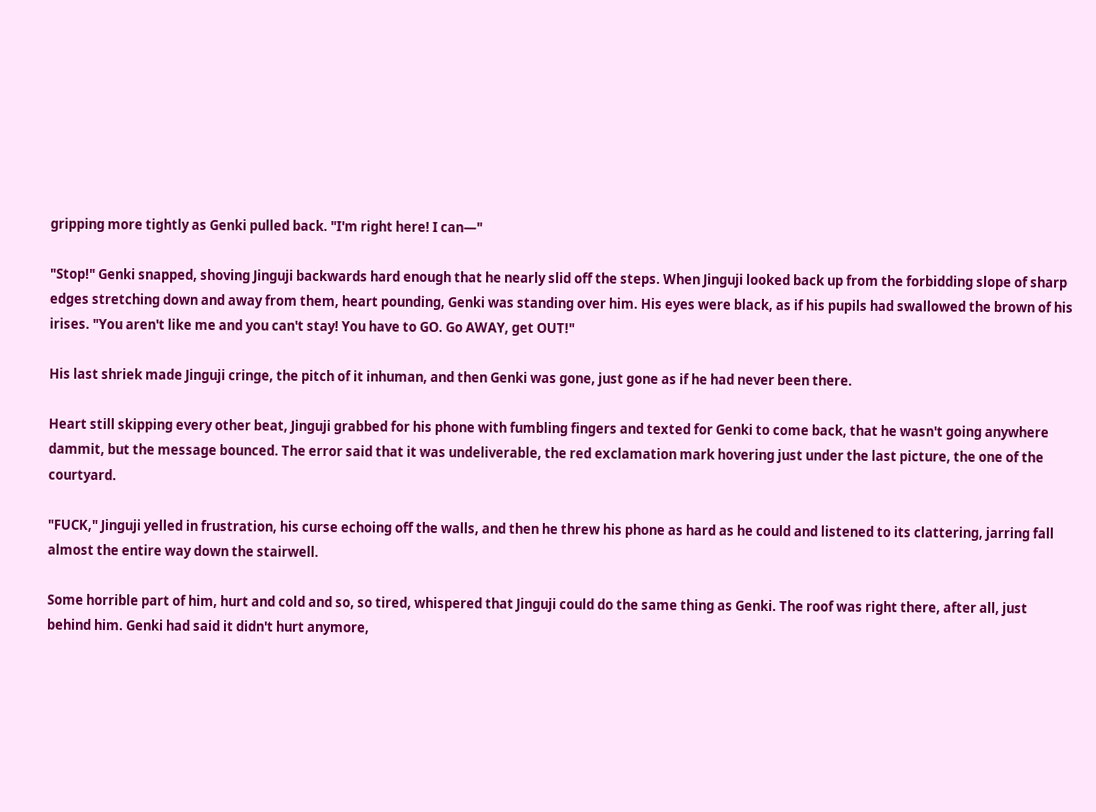gripping more tightly as Genki pulled back. "I'm right here! I can—"

"Stop!" Genki snapped, shoving Jinguji backwards hard enough that he nearly slid off the steps. When Jinguji looked back up from the forbidding slope of sharp edges stretching down and away from them, heart pounding, Genki was standing over him. His eyes were black, as if his pupils had swallowed the brown of his irises. "You aren't like me and you can't stay! You have to GO. Go AWAY, get OUT!"

His last shriek made Jinguji cringe, the pitch of it inhuman, and then Genki was gone, just gone as if he had never been there.

Heart still skipping every other beat, Jinguji grabbed for his phone with fumbling fingers and texted for Genki to come back, that he wasn't going anywhere dammit, but the message bounced. The error said that it was undeliverable, the red exclamation mark hovering just under the last picture, the one of the courtyard.

"FUCK," Jinguji yelled in frustration, his curse echoing off the walls, and then he threw his phone as hard as he could and listened to its clattering, jarring fall almost the entire way down the stairwell.

Some horrible part of him, hurt and cold and so, so tired, whispered that Jinguji could do the same thing as Genki. The roof was right there, after all, just behind him. Genki had said it didn't hurt anymore,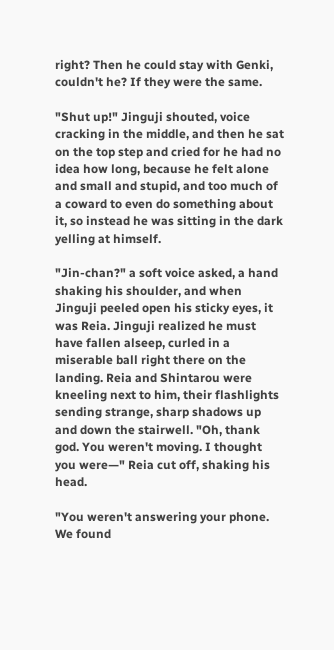right? Then he could stay with Genki, couldn't he? If they were the same.

"Shut up!" Jinguji shouted, voice cracking in the middle, and then he sat on the top step and cried for he had no idea how long, because he felt alone and small and stupid, and too much of a coward to even do something about it, so instead he was sitting in the dark yelling at himself.

"Jin-chan?" a soft voice asked, a hand shaking his shoulder, and when Jinguji peeled open his sticky eyes, it was Reia. Jinguji realized he must have fallen alseep, curled in a miserable ball right there on the landing. Reia and Shintarou were kneeling next to him, their flashlights sending strange, sharp shadows up and down the stairwell. "Oh, thank god. You weren't moving. I thought you were—" Reia cut off, shaking his head.

"You weren't answering your phone. We found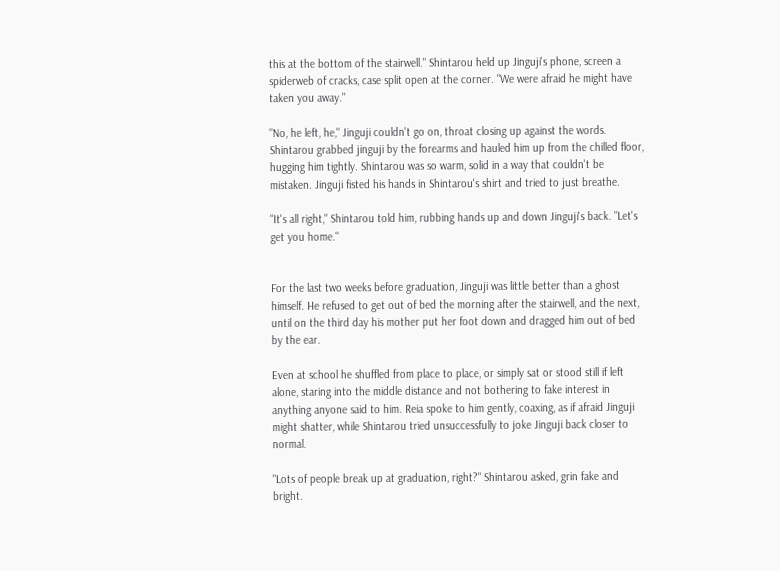this at the bottom of the stairwell." Shintarou held up Jinguji's phone, screen a spiderweb of cracks, case split open at the corner. "We were afraid he might have taken you away."

"No, he left, he," Jinguji couldn't go on, throat closing up against the words. Shintarou grabbed jinguji by the forearms and hauled him up from the chilled floor, hugging him tightly. Shintarou was so warm, solid in a way that couldn't be mistaken. Jinguji fisted his hands in Shintarou's shirt and tried to just breathe.

"It's all right," Shintarou told him, rubbing hands up and down Jinguji's back. "Let's get you home."


For the last two weeks before graduation, Jinguji was little better than a ghost himself. He refused to get out of bed the morning after the stairwell, and the next, until on the third day his mother put her foot down and dragged him out of bed by the ear.

Even at school he shuffled from place to place, or simply sat or stood still if left alone, staring into the middle distance and not bothering to fake interest in anything anyone said to him. Reia spoke to him gently, coaxing, as if afraid Jinguji might shatter, while Shintarou tried unsuccessfully to joke Jinguji back closer to normal.

"Lots of people break up at graduation, right?" Shintarou asked, grin fake and bright.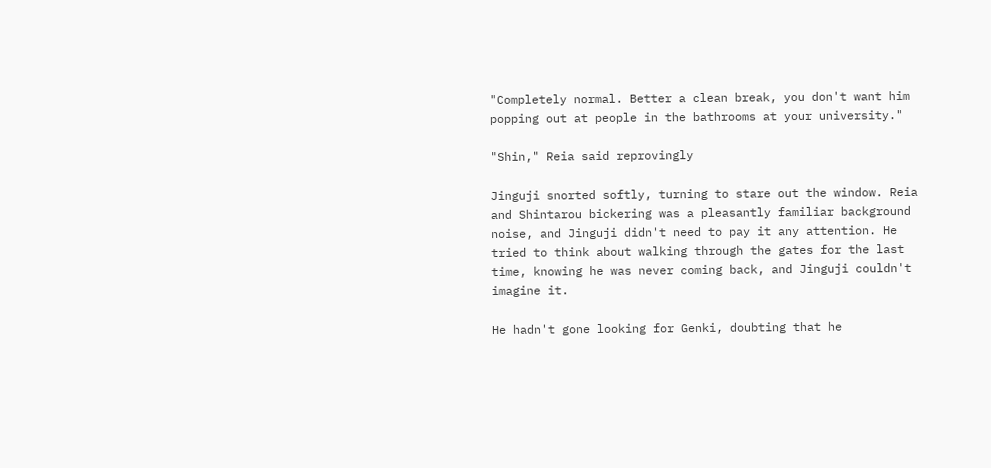"Completely normal. Better a clean break, you don't want him popping out at people in the bathrooms at your university."

"Shin," Reia said reprovingly

Jinguji snorted softly, turning to stare out the window. Reia and Shintarou bickering was a pleasantly familiar background noise, and Jinguji didn't need to pay it any attention. He tried to think about walking through the gates for the last time, knowing he was never coming back, and Jinguji couldn't imagine it.

He hadn't gone looking for Genki, doubting that he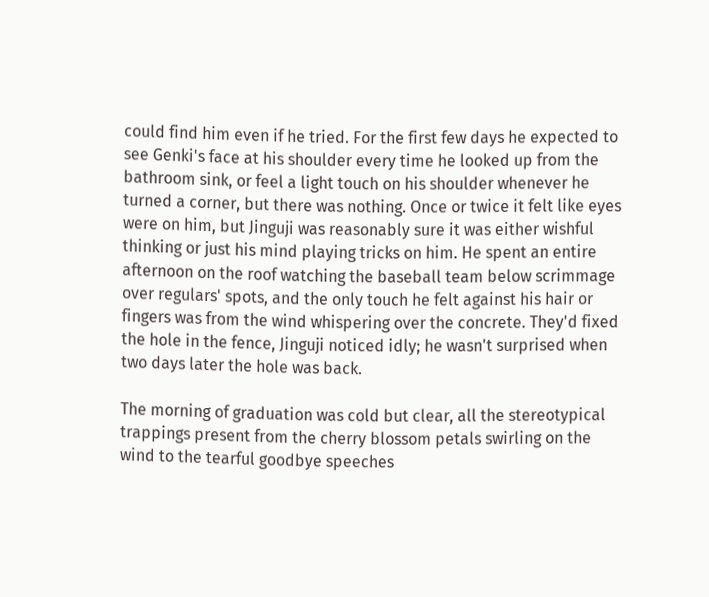could find him even if he tried. For the first few days he expected to see Genki's face at his shoulder every time he looked up from the bathroom sink, or feel a light touch on his shoulder whenever he turned a corner, but there was nothing. Once or twice it felt like eyes were on him, but Jinguji was reasonably sure it was either wishful thinking or just his mind playing tricks on him. He spent an entire afternoon on the roof watching the baseball team below scrimmage over regulars' spots, and the only touch he felt against his hair or fingers was from the wind whispering over the concrete. They'd fixed the hole in the fence, Jinguji noticed idly; he wasn't surprised when two days later the hole was back.

The morning of graduation was cold but clear, all the stereotypical trappings present from the cherry blossom petals swirling on the wind to the tearful goodbye speeches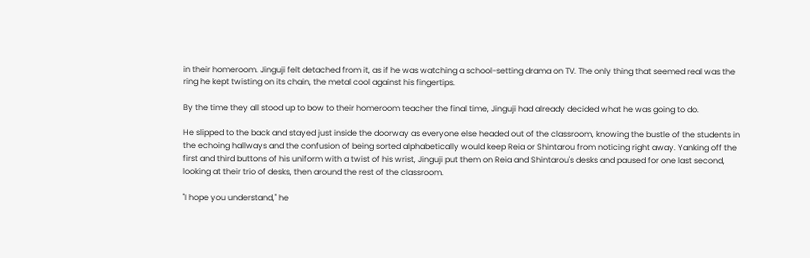in their homeroom. Jinguji felt detached from it, as if he was watching a school-setting drama on TV. The only thing that seemed real was the ring he kept twisting on its chain, the metal cool against his fingertips.

By the time they all stood up to bow to their homeroom teacher the final time, Jinguji had already decided what he was going to do.

He slipped to the back and stayed just inside the doorway as everyone else headed out of the classroom, knowing the bustle of the students in the echoing hallways and the confusion of being sorted alphabetically would keep Reia or Shintarou from noticing right away. Yanking off the first and third buttons of his uniform with a twist of his wrist, Jinguji put them on Reia and Shintarou's desks and paused for one last second, looking at their trio of desks, then around the rest of the classroom.

"I hope you understand," he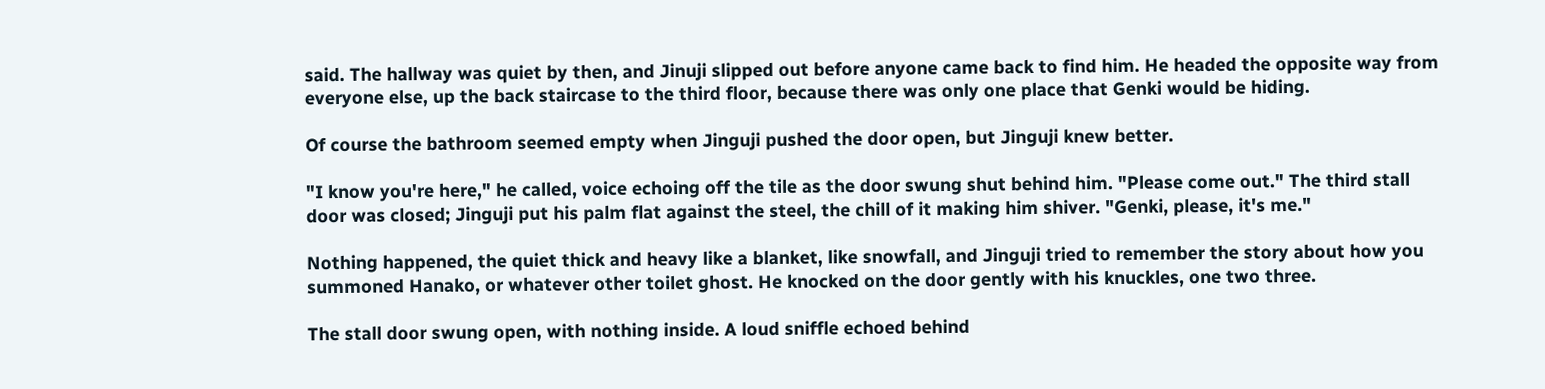said. The hallway was quiet by then, and Jinuji slipped out before anyone came back to find him. He headed the opposite way from everyone else, up the back staircase to the third floor, because there was only one place that Genki would be hiding.

Of course the bathroom seemed empty when Jinguji pushed the door open, but Jinguji knew better.

"I know you're here," he called, voice echoing off the tile as the door swung shut behind him. "Please come out." The third stall door was closed; Jinguji put his palm flat against the steel, the chill of it making him shiver. "Genki, please, it's me."

Nothing happened, the quiet thick and heavy like a blanket, like snowfall, and Jinguji tried to remember the story about how you summoned Hanako, or whatever other toilet ghost. He knocked on the door gently with his knuckles, one two three.

The stall door swung open, with nothing inside. A loud sniffle echoed behind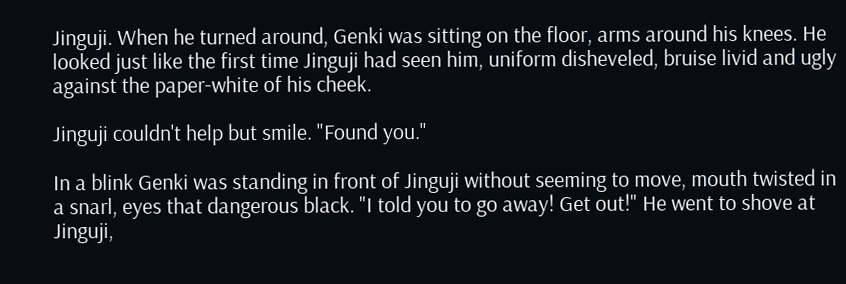Jinguji. When he turned around, Genki was sitting on the floor, arms around his knees. He looked just like the first time Jinguji had seen him, uniform disheveled, bruise livid and ugly against the paper-white of his cheek.

Jinguji couldn't help but smile. "Found you."

In a blink Genki was standing in front of Jinguji without seeming to move, mouth twisted in a snarl, eyes that dangerous black. "I told you to go away! Get out!" He went to shove at Jinguji,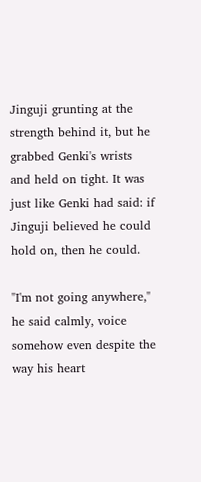Jinguji grunting at the strength behind it, but he grabbed Genki's wrists and held on tight. It was just like Genki had said: if Jinguji believed he could hold on, then he could.

"I'm not going anywhere," he said calmly, voice somehow even despite the way his heart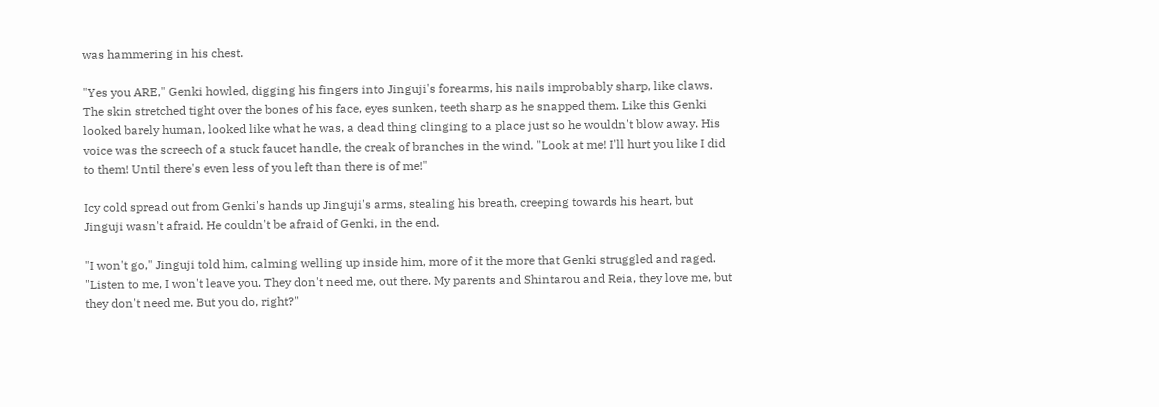was hammering in his chest.

"Yes you ARE," Genki howled, digging his fingers into Jinguji's forearms, his nails improbably sharp, like claws. The skin stretched tight over the bones of his face, eyes sunken, teeth sharp as he snapped them. Like this Genki looked barely human, looked like what he was, a dead thing clinging to a place just so he wouldn't blow away. His voice was the screech of a stuck faucet handle, the creak of branches in the wind. "Look at me! I'll hurt you like I did to them! Until there's even less of you left than there is of me!"

Icy cold spread out from Genki's hands up Jinguji's arms, stealing his breath, creeping towards his heart, but Jinguji wasn't afraid. He couldn't be afraid of Genki, in the end.

"I won't go," Jinguji told him, calming welling up inside him, more of it the more that Genki struggled and raged. "Listen to me, I won't leave you. They don't need me, out there. My parents and Shintarou and Reia, they love me, but they don't need me. But you do, right?"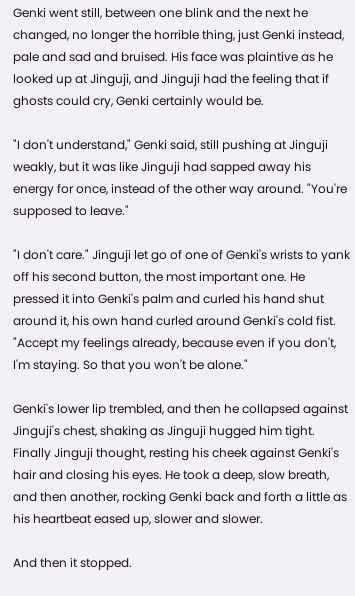Genki went still, between one blink and the next he changed, no longer the horrible thing, just Genki instead, pale and sad and bruised. His face was plaintive as he looked up at Jinguji, and Jinguji had the feeling that if ghosts could cry, Genki certainly would be.

"I don't understand," Genki said, still pushing at Jinguji weakly, but it was like Jinguji had sapped away his energy for once, instead of the other way around. "You're supposed to leave."

"I don't care." Jinguji let go of one of Genki's wrists to yank off his second button, the most important one. He pressed it into Genki's palm and curled his hand shut around it, his own hand curled around Genki's cold fist. "Accept my feelings already, because even if you don't, I'm staying. So that you won't be alone."

Genki's lower lip trembled, and then he collapsed against Jinguji's chest, shaking as Jinguji hugged him tight. Finally Jinguji thought, resting his cheek against Genki's hair and closing his eyes. He took a deep, slow breath, and then another, rocking Genki back and forth a little as his heartbeat eased up, slower and slower.

And then it stopped.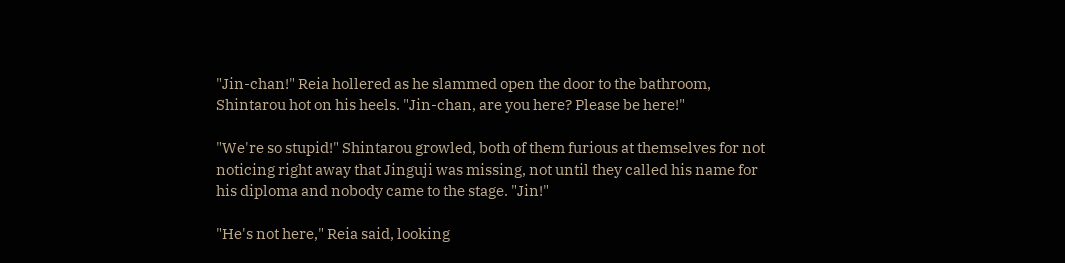"Jin-chan!" Reia hollered as he slammed open the door to the bathroom, Shintarou hot on his heels. "Jin-chan, are you here? Please be here!"

"We're so stupid!" Shintarou growled, both of them furious at themselves for not noticing right away that Jinguji was missing, not until they called his name for his diploma and nobody came to the stage. "Jin!"

"He's not here," Reia said, looking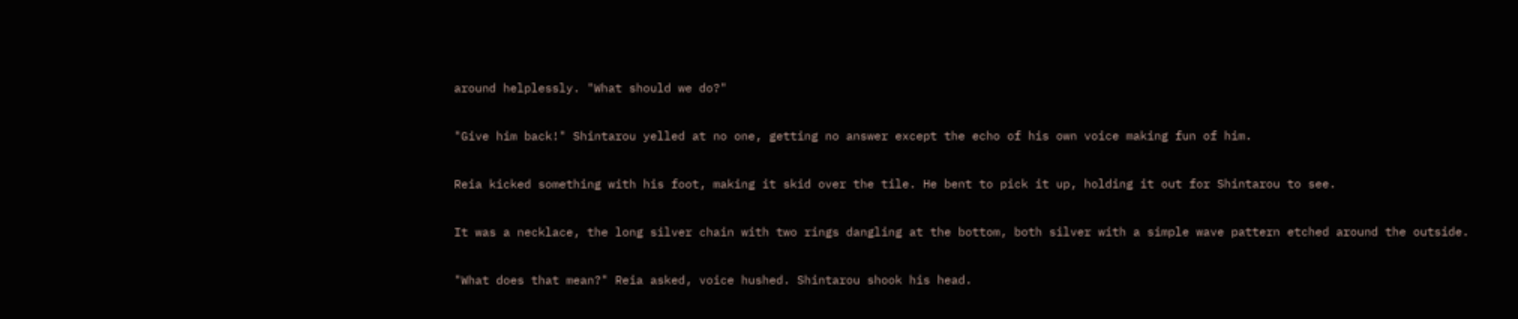around helplessly. "What should we do?"

"Give him back!" Shintarou yelled at no one, getting no answer except the echo of his own voice making fun of him.

Reia kicked something with his foot, making it skid over the tile. He bent to pick it up, holding it out for Shintarou to see.

It was a necklace, the long silver chain with two rings dangling at the bottom, both silver with a simple wave pattern etched around the outside.

"What does that mean?" Reia asked, voice hushed. Shintarou shook his head.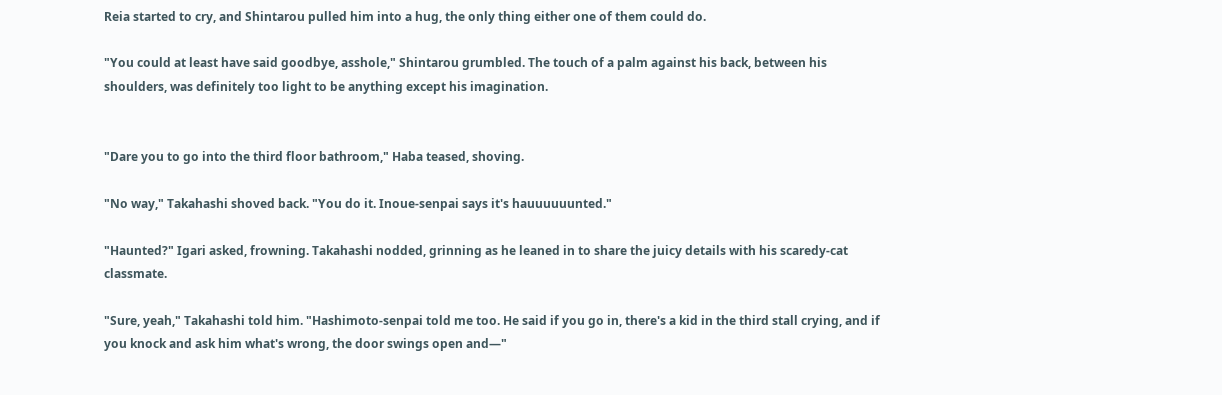Reia started to cry, and Shintarou pulled him into a hug, the only thing either one of them could do.

"You could at least have said goodbye, asshole," Shintarou grumbled. The touch of a palm against his back, between his shoulders, was definitely too light to be anything except his imagination.


"Dare you to go into the third floor bathroom," Haba teased, shoving.

"No way," Takahashi shoved back. "You do it. Inoue-senpai says it's hauuuuuunted."

"Haunted?" Igari asked, frowning. Takahashi nodded, grinning as he leaned in to share the juicy details with his scaredy-cat classmate.

"Sure, yeah," Takahashi told him. "Hashimoto-senpai told me too. He said if you go in, there's a kid in the third stall crying, and if you knock and ask him what's wrong, the door swings open and—"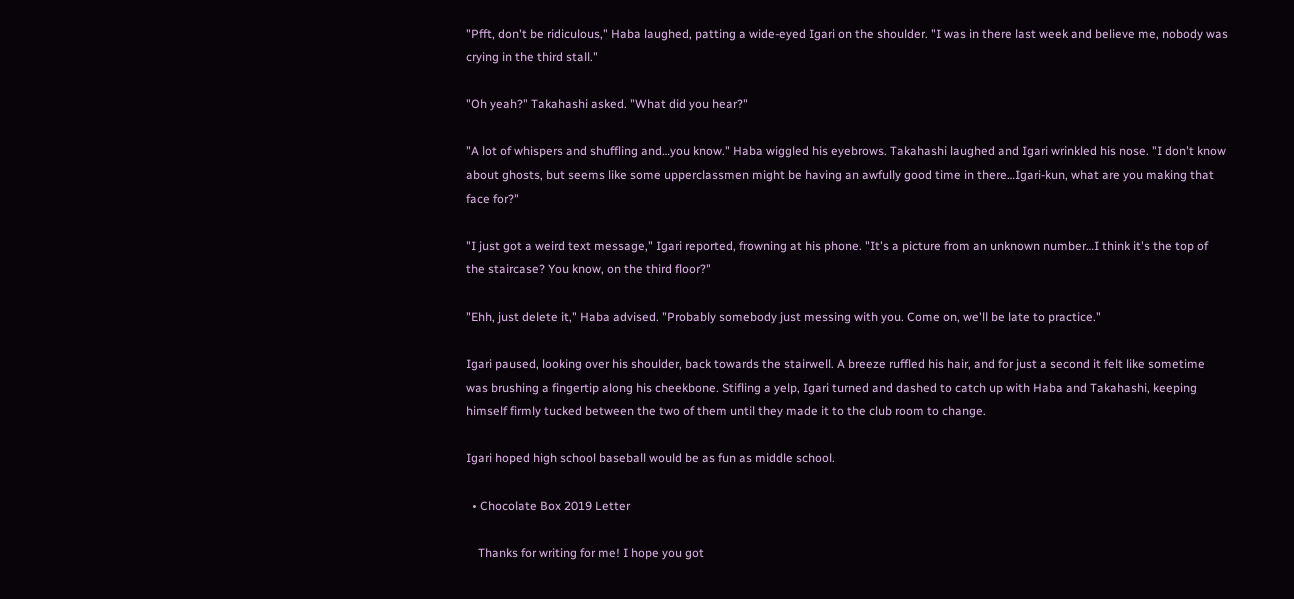"Pfft, don't be ridiculous," Haba laughed, patting a wide-eyed Igari on the shoulder. "I was in there last week and believe me, nobody was crying in the third stall."

"Oh yeah?" Takahashi asked. "What did you hear?"

"A lot of whispers and shuffling and…you know." Haba wiggled his eyebrows. Takahashi laughed and Igari wrinkled his nose. "I don't know about ghosts, but seems like some upperclassmen might be having an awfully good time in there…Igari-kun, what are you making that face for?"

"I just got a weird text message," Igari reported, frowning at his phone. "It's a picture from an unknown number…I think it's the top of the staircase? You know, on the third floor?"

"Ehh, just delete it," Haba advised. "Probably somebody just messing with you. Come on, we'll be late to practice."

Igari paused, looking over his shoulder, back towards the stairwell. A breeze ruffled his hair, and for just a second it felt like sometime was brushing a fingertip along his cheekbone. Stifling a yelp, Igari turned and dashed to catch up with Haba and Takahashi, keeping himself firmly tucked between the two of them until they made it to the club room to change.

Igari hoped high school baseball would be as fun as middle school.

  • Chocolate Box 2019 Letter

    Thanks for writing for me! I hope you got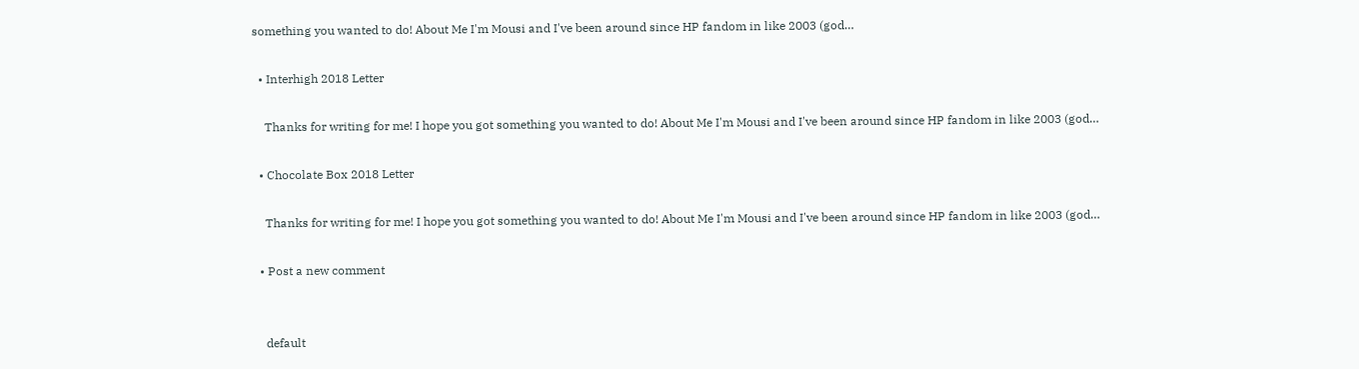something you wanted to do! About Me I'm Mousi and I've been around since HP fandom in like 2003 (god…

  • Interhigh 2018 Letter

    Thanks for writing for me! I hope you got something you wanted to do! About Me I'm Mousi and I've been around since HP fandom in like 2003 (god…

  • Chocolate Box 2018 Letter

    Thanks for writing for me! I hope you got something you wanted to do! About Me I'm Mousi and I've been around since HP fandom in like 2003 (god…

  • Post a new comment


    default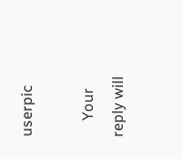userpic

    Your reply will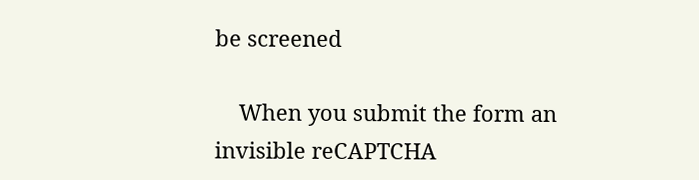be screened

    When you submit the form an invisible reCAPTCHA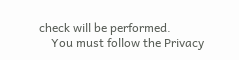check will be performed.
    You must follow the Privacy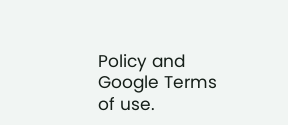Policy and Google Terms of use.